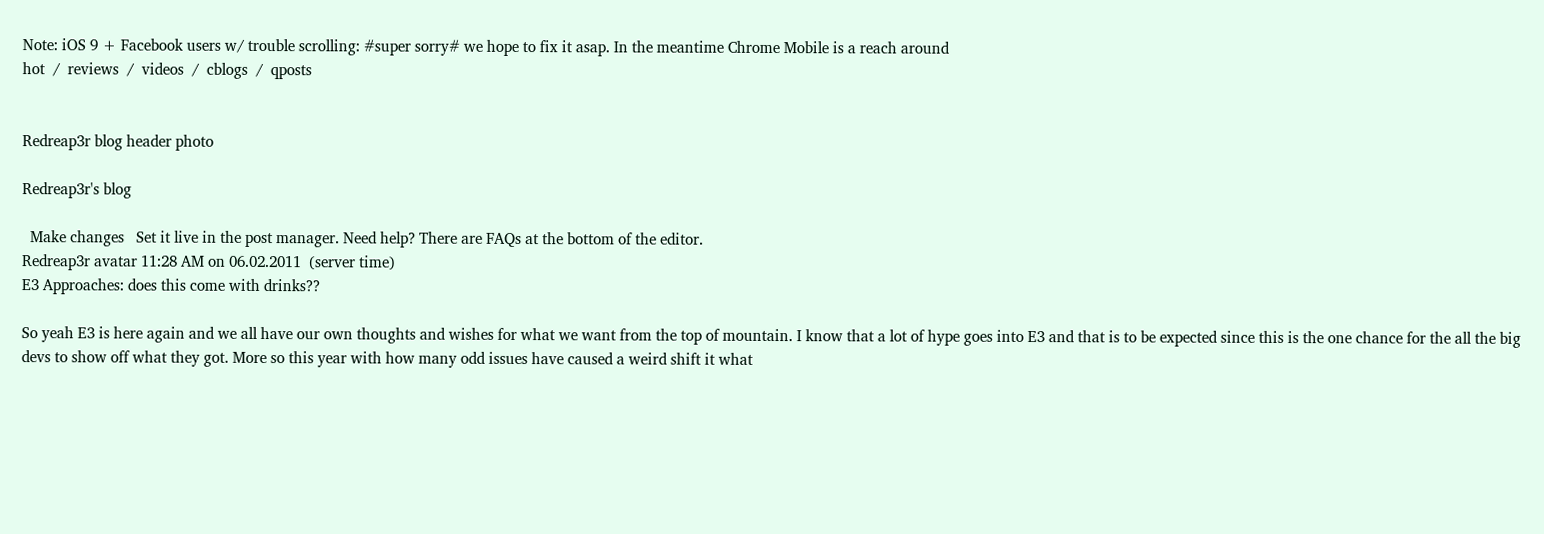Note: iOS 9 + Facebook users w/ trouble scrolling: #super sorry# we hope to fix it asap. In the meantime Chrome Mobile is a reach around
hot  /  reviews  /  videos  /  cblogs  /  qposts


Redreap3r blog header photo

Redreap3r's blog

  Make changes   Set it live in the post manager. Need help? There are FAQs at the bottom of the editor.
Redreap3r avatar 11:28 AM on 06.02.2011  (server time)
E3 Approaches: does this come with drinks??

So yeah E3 is here again and we all have our own thoughts and wishes for what we want from the top of mountain. I know that a lot of hype goes into E3 and that is to be expected since this is the one chance for the all the big devs to show off what they got. More so this year with how many odd issues have caused a weird shift it what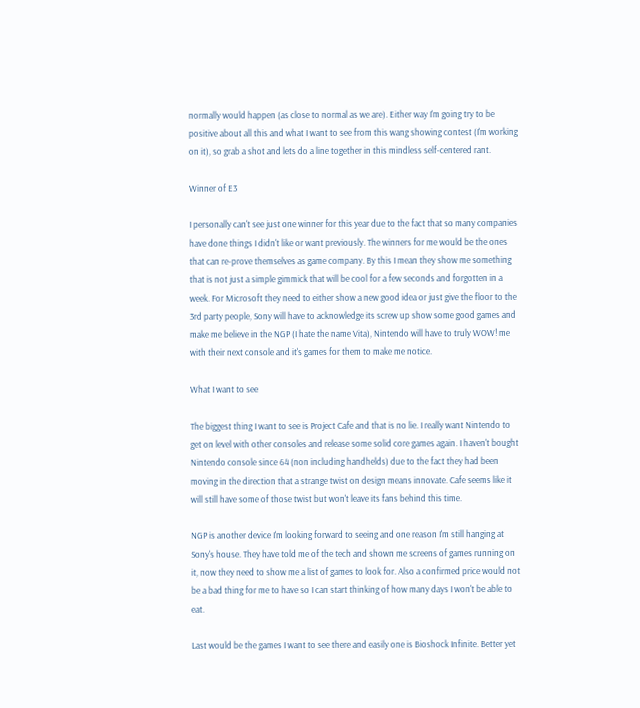normally would happen (as close to normal as we are). Either way I'm going try to be positive about all this and what I want to see from this wang showing contest (I'm working on it), so grab a shot and lets do a line together in this mindless self-centered rant.

Winner of E3

I personally can't see just one winner for this year due to the fact that so many companies have done things I didn't like or want previously. The winners for me would be the ones that can re-prove themselves as game company. By this I mean they show me something that is not just a simple gimmick that will be cool for a few seconds and forgotten in a week. For Microsoft they need to either show a new good idea or just give the floor to the 3rd party people, Sony will have to acknowledge its screw up show some good games and make me believe in the NGP (I hate the name Vita), Nintendo will have to truly WOW! me with their next console and it's games for them to make me notice.

What I want to see

The biggest thing I want to see is Project Cafe and that is no lie. I really want Nintendo to get on level with other consoles and release some solid core games again. I haven't bought Nintendo console since 64 (non including handhelds) due to the fact they had been moving in the direction that a strange twist on design means innovate. Cafe seems like it will still have some of those twist but won't leave its fans behind this time.

NGP is another device I'm looking forward to seeing and one reason I'm still hanging at Sony's house. They have told me of the tech and shown me screens of games running on it, now they need to show me a list of games to look for. Also a confirmed price would not be a bad thing for me to have so I can start thinking of how many days I won't be able to eat.

Last would be the games I want to see there and easily one is Bioshock Infinite. Better yet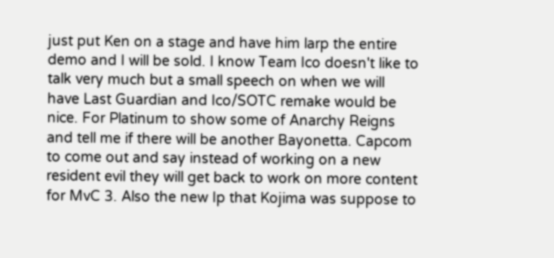just put Ken on a stage and have him larp the entire demo and I will be sold. I know Team Ico doesn't like to talk very much but a small speech on when we will have Last Guardian and Ico/SOTC remake would be nice. For Platinum to show some of Anarchy Reigns and tell me if there will be another Bayonetta. Capcom to come out and say instead of working on a new resident evil they will get back to work on more content for MvC 3. Also the new Ip that Kojima was suppose to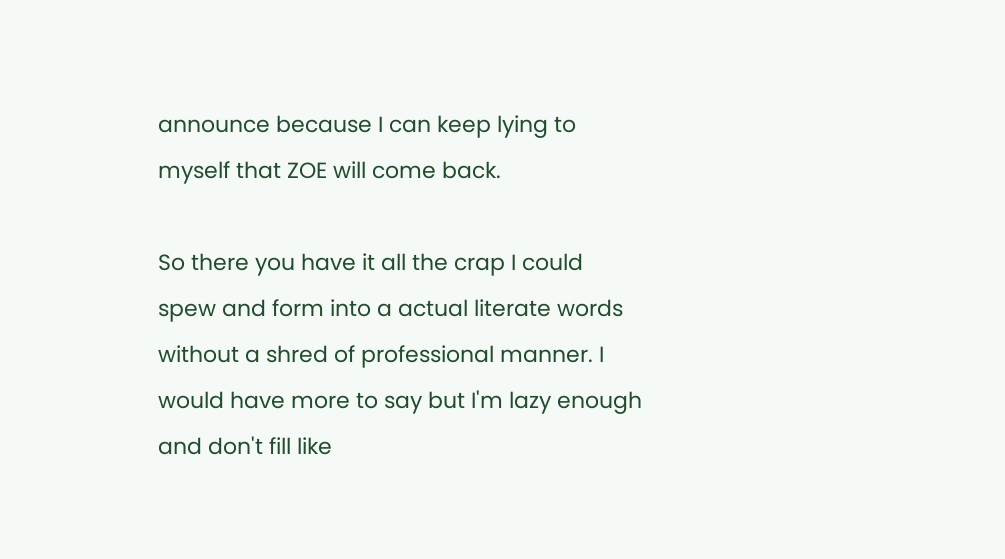announce because I can keep lying to myself that ZOE will come back.

So there you have it all the crap I could spew and form into a actual literate words without a shred of professional manner. I would have more to say but I'm lazy enough and don't fill like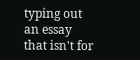typing out an essay that isn't for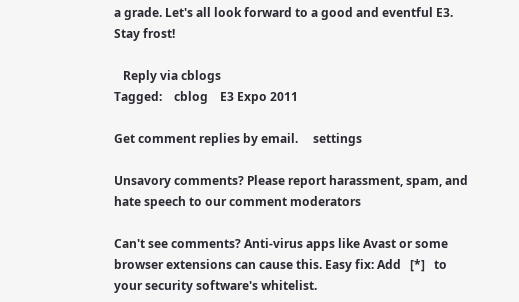a grade. Let's all look forward to a good and eventful E3. Stay frost!

   Reply via cblogs
Tagged:    cblog    E3 Expo 2011

Get comment replies by email.     settings

Unsavory comments? Please report harassment, spam, and hate speech to our comment moderators

Can't see comments? Anti-virus apps like Avast or some browser extensions can cause this. Easy fix: Add   [*]   to your security software's whitelist.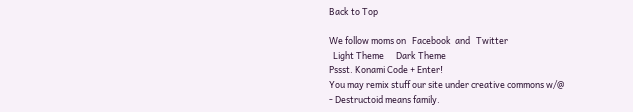Back to Top

We follow moms on   Facebook  and   Twitter
  Light Theme      Dark Theme
Pssst. Konami Code + Enter!
You may remix stuff our site under creative commons w/@
- Destructoid means family.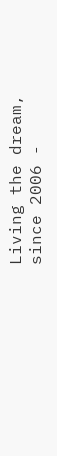Living the dream, since 2006 -